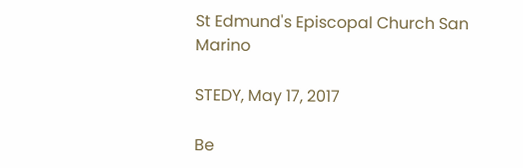St Edmund's Episcopal Church San Marino

STEDY, May 17, 2017

Be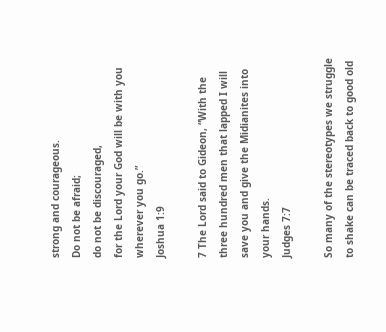strong and courageous.
Do not be afraid;
do not be discouraged,
for the Lord your God will be with you
wherever you go.”
Joshua 1:9

7 The Lord said to Gideon, “With the three hundred men that lapped I will save you and give the Midianites into your hands.
Judges 7:7

So many of the stereotypes we struggle to shake can be traced back to good old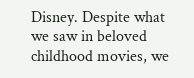Disney. Despite what we saw in beloved childhood movies, we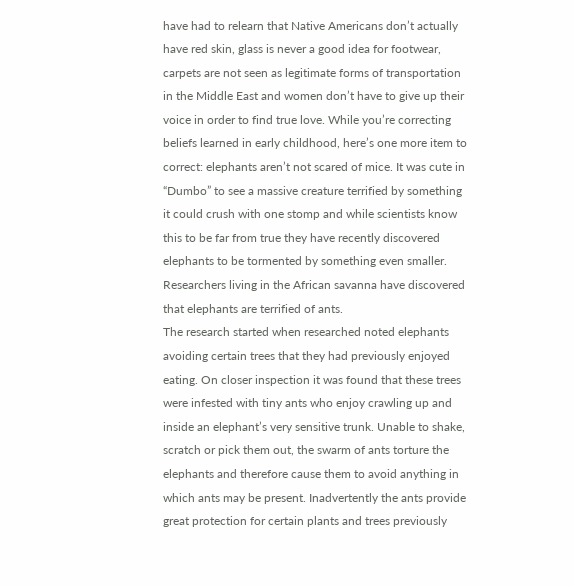have had to relearn that Native Americans don’t actually have red skin, glass is never a good idea for footwear, carpets are not seen as legitimate forms of transportation in the Middle East and women don’t have to give up their voice in order to find true love. While you’re correcting beliefs learned in early childhood, here’s one more item to correct: elephants aren’t not scared of mice. It was cute in “Dumbo” to see a massive creature terrified by something it could crush with one stomp and while scientists know this to be far from true they have recently discovered elephants to be tormented by something even smaller. Researchers living in the African savanna have discovered that elephants are terrified of ants.
The research started when researched noted elephants avoiding certain trees that they had previously enjoyed eating. On closer inspection it was found that these trees were infested with tiny ants who enjoy crawling up and inside an elephant’s very sensitive trunk. Unable to shake, scratch or pick them out, the swarm of ants torture the elephants and therefore cause them to avoid anything in which ants may be present. Inadvertently the ants provide great protection for certain plants and trees previously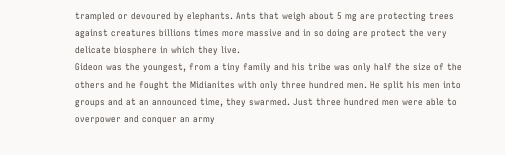trampled or devoured by elephants. Ants that weigh about 5 mg are protecting trees against creatures billions times more massive and in so doing are protect the very delicate biosphere in which they live.
Gideon was the youngest, from a tiny family and his tribe was only half the size of the others and he fought the Midianites with only three hundred men. He split his men into groups and at an announced time, they swarmed. Just three hundred men were able to overpower and conquer an army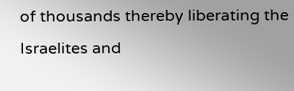of thousands thereby liberating the Israelites and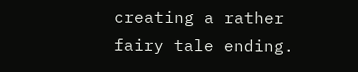creating a rather fairy tale ending.